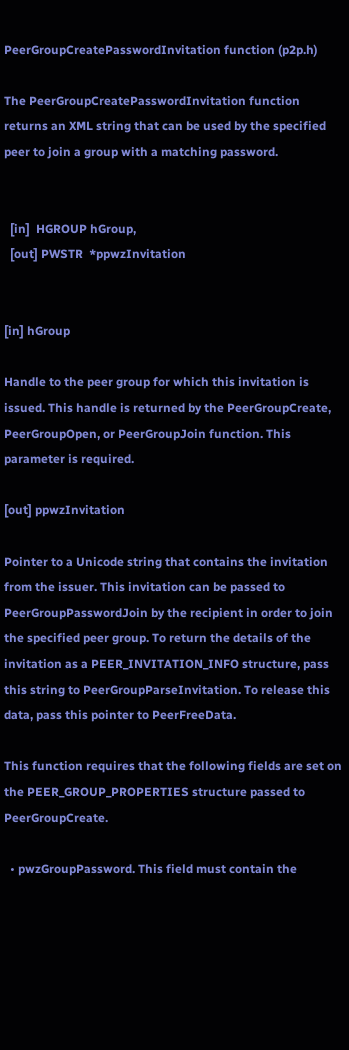PeerGroupCreatePasswordInvitation function (p2p.h)

The PeerGroupCreatePasswordInvitation function returns an XML string that can be used by the specified peer to join a group with a matching password.


  [in]  HGROUP hGroup,
  [out] PWSTR  *ppwzInvitation


[in] hGroup

Handle to the peer group for which this invitation is issued. This handle is returned by the PeerGroupCreate, PeerGroupOpen, or PeerGroupJoin function. This parameter is required.

[out] ppwzInvitation

Pointer to a Unicode string that contains the invitation from the issuer. This invitation can be passed to PeerGroupPasswordJoin by the recipient in order to join the specified peer group. To return the details of the invitation as a PEER_INVITATION_INFO structure, pass this string to PeerGroupParseInvitation. To release this data, pass this pointer to PeerFreeData.

This function requires that the following fields are set on the PEER_GROUP_PROPERTIES structure passed to PeerGroupCreate.

  • pwzGroupPassword. This field must contain the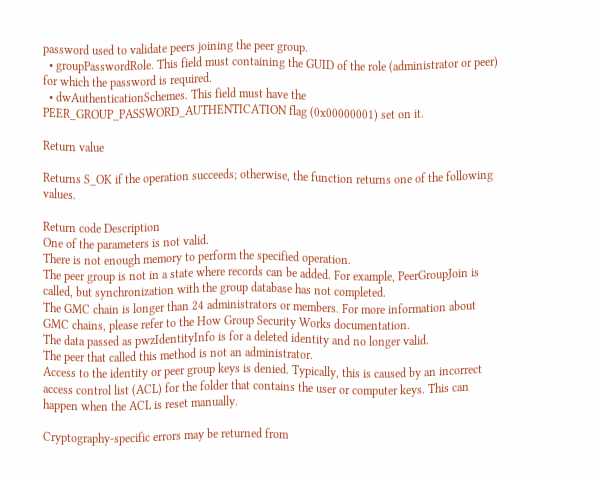password used to validate peers joining the peer group.
  • groupPasswordRole. This field must containing the GUID of the role (administrator or peer) for which the password is required.
  • dwAuthenticationSchemes. This field must have the PEER_GROUP_PASSWORD_AUTHENTICATION flag (0x00000001) set on it.

Return value

Returns S_OK if the operation succeeds; otherwise, the function returns one of the following values.

Return code Description
One of the parameters is not valid.
There is not enough memory to perform the specified operation.
The peer group is not in a state where records can be added. For example, PeerGroupJoin is called, but synchronization with the group database has not completed.
The GMC chain is longer than 24 administrators or members. For more information about GMC chains, please refer to the How Group Security Works documentation.
The data passed as pwzIdentityInfo is for a deleted identity and no longer valid.
The peer that called this method is not an administrator.
Access to the identity or peer group keys is denied. Typically, this is caused by an incorrect access control list (ACL) for the folder that contains the user or computer keys. This can happen when the ACL is reset manually.

Cryptography-specific errors may be returned from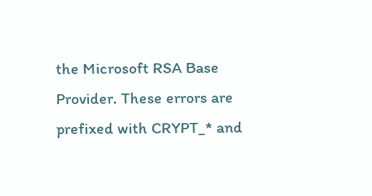the Microsoft RSA Base Provider. These errors are prefixed with CRYPT_* and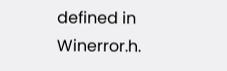defined in Winerror.h.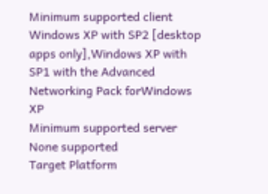Minimum supported client Windows XP with SP2 [desktop apps only],Windows XP with SP1 with the Advanced Networking Pack forWindows XP
Minimum supported server None supported
Target Platform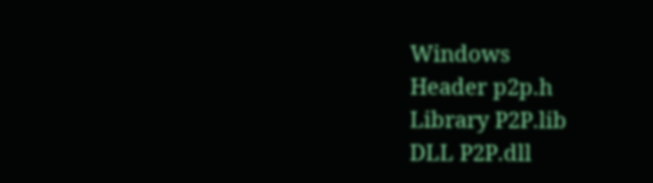Windows
Header p2p.h
Library P2P.lib
DLL P2P.dll